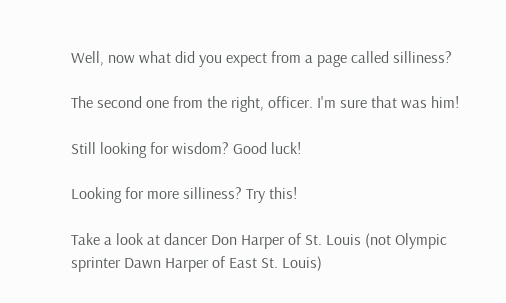Well, now what did you expect from a page called silliness?

The second one from the right, officer. I'm sure that was him!

Still looking for wisdom? Good luck!

Looking for more silliness? Try this!

Take a look at dancer Don Harper of St. Louis (not Olympic sprinter Dawn Harper of East St. Louis)